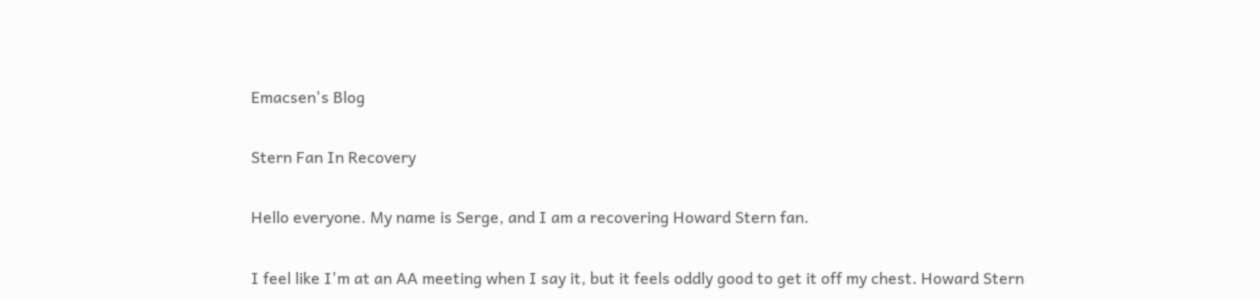Emacsen's Blog

Stern Fan In Recovery

Hello everyone. My name is Serge, and I am a recovering Howard Stern fan.

I feel like I'm at an AA meeting when I say it, but it feels oddly good to get it off my chest. Howard Stern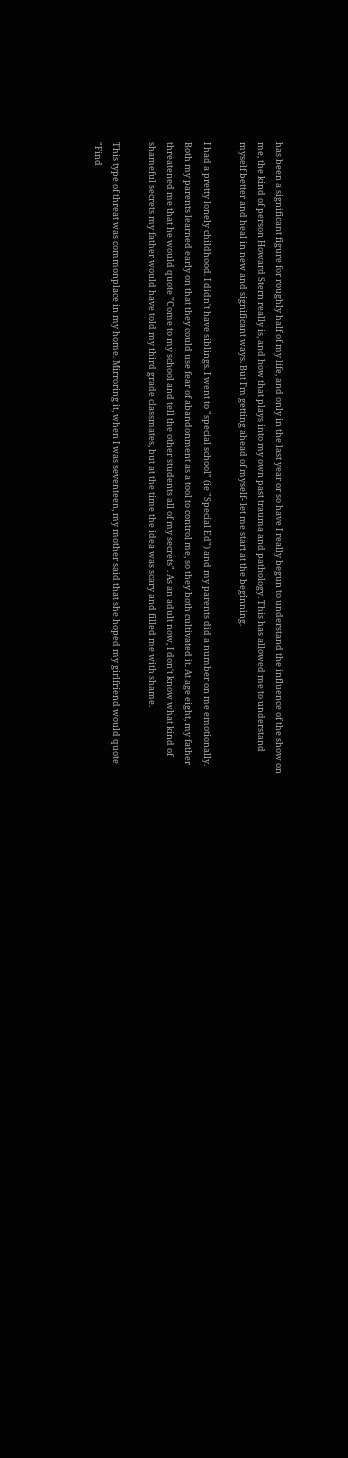has been a significant figure for roughly half of my life, and only in the last year or so have I really begun to understand the influence of the show on me, the kind of person Howard Stern really is, and how that plays into my own past trauma and pathology. This has allowed me to understand myself better and heal in new and significant ways. But I'm getting ahead of myself- let me start at the beginning.

I had a pretty lonely childhood. I didn't have siblings. I went to "special school" (ie "Special Ed") and my parents did a number on me emotionally. Both my parents learned early on that they could use fear of abandonment as a tool to control me, so they both cultivated it. At age eight, my father threatened me that he would quote "Come to my school and tell the other students all of my secrets". As an adult now, I don't know what kind of shameful secrets my father would have told my third grade classmates, but at the time the idea was scary and filled me with shame.

This type of threat was commonplace in my home. Mirroring it, when I was seventeen, my mother said that she hoped my girlfriend would quote "Find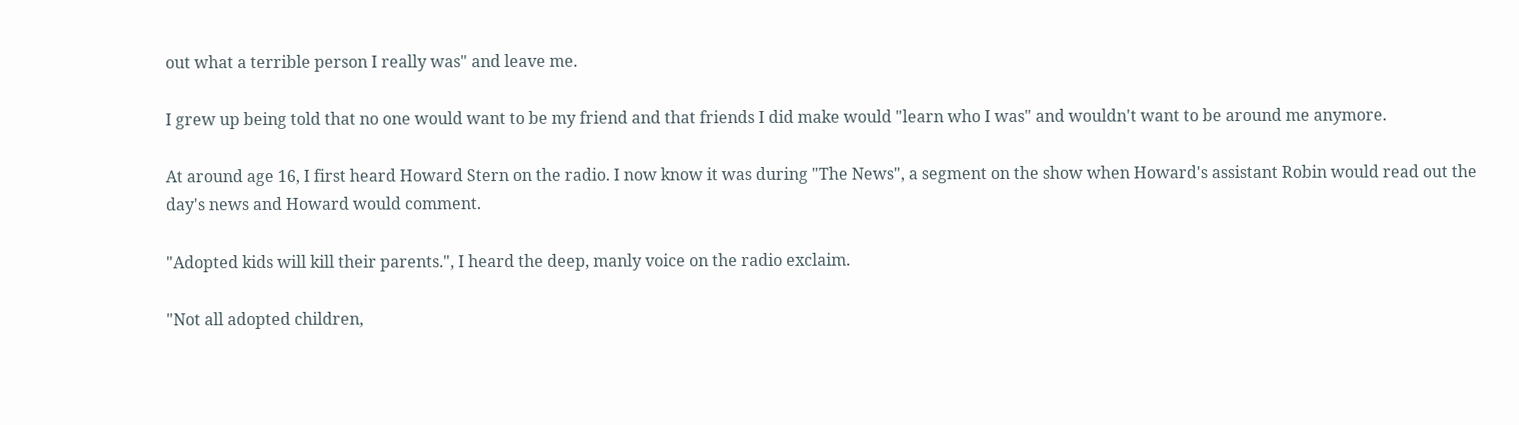out what a terrible person I really was" and leave me.

I grew up being told that no one would want to be my friend and that friends I did make would "learn who I was" and wouldn't want to be around me anymore.

At around age 16, I first heard Howard Stern on the radio. I now know it was during "The News", a segment on the show when Howard's assistant Robin would read out the day's news and Howard would comment.

"Adopted kids will kill their parents.", I heard the deep, manly voice on the radio exclaim.

"Not all adopted children,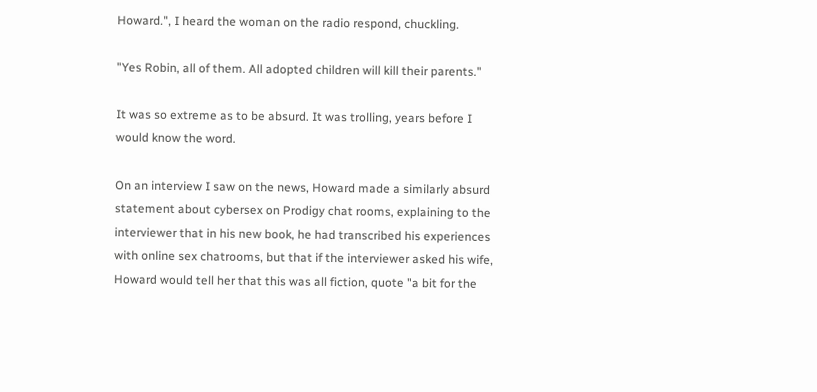Howard.", I heard the woman on the radio respond, chuckling.

"Yes Robin, all of them. All adopted children will kill their parents."

It was so extreme as to be absurd. It was trolling, years before I would know the word.

On an interview I saw on the news, Howard made a similarly absurd statement about cybersex on Prodigy chat rooms, explaining to the interviewer that in his new book, he had transcribed his experiences with online sex chatrooms, but that if the interviewer asked his wife, Howard would tell her that this was all fiction, quote "a bit for the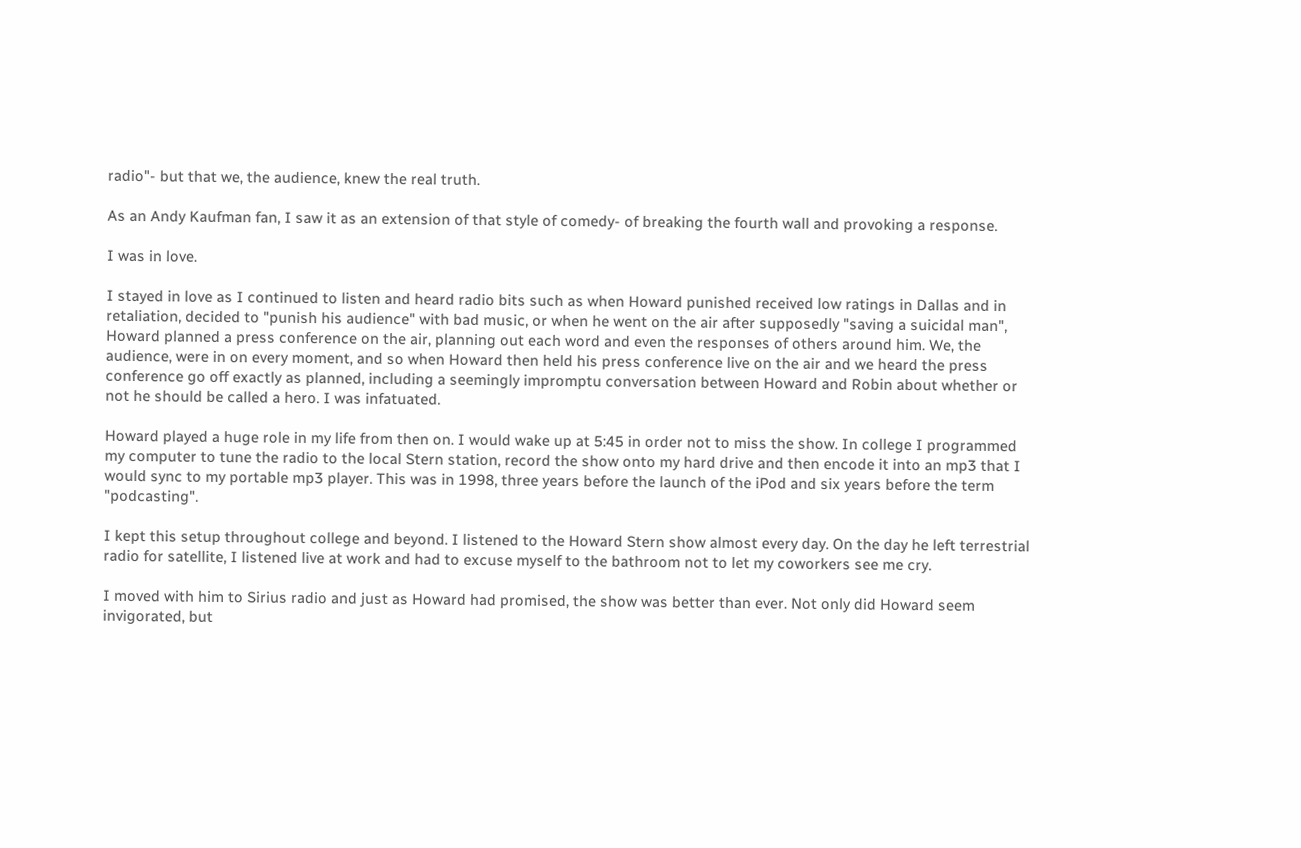radio"- but that we, the audience, knew the real truth.

As an Andy Kaufman fan, I saw it as an extension of that style of comedy- of breaking the fourth wall and provoking a response.

I was in love.

I stayed in love as I continued to listen and heard radio bits such as when Howard punished received low ratings in Dallas and in retaliation, decided to "punish his audience" with bad music, or when he went on the air after supposedly "saving a suicidal man", Howard planned a press conference on the air, planning out each word and even the responses of others around him. We, the audience, were in on every moment, and so when Howard then held his press conference live on the air and we heard the press conference go off exactly as planned, including a seemingly impromptu conversation between Howard and Robin about whether or not he should be called a hero. I was infatuated.

Howard played a huge role in my life from then on. I would wake up at 5:45 in order not to miss the show. In college I programmed my computer to tune the radio to the local Stern station, record the show onto my hard drive and then encode it into an mp3 that I would sync to my portable mp3 player. This was in 1998, three years before the launch of the iPod and six years before the term "podcasting".

I kept this setup throughout college and beyond. I listened to the Howard Stern show almost every day. On the day he left terrestrial radio for satellite, I listened live at work and had to excuse myself to the bathroom not to let my coworkers see me cry.

I moved with him to Sirius radio and just as Howard had promised, the show was better than ever. Not only did Howard seem invigorated, but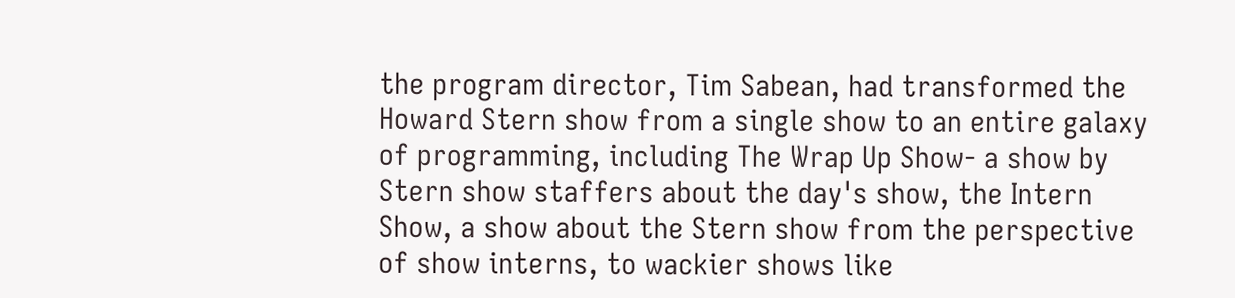the program director, Tim Sabean, had transformed the Howard Stern show from a single show to an entire galaxy of programming, including The Wrap Up Show- a show by Stern show staffers about the day's show, the Intern Show, a show about the Stern show from the perspective of show interns, to wackier shows like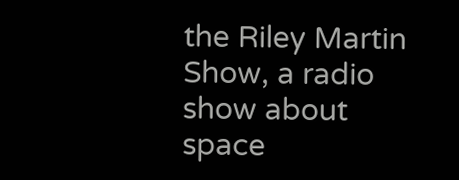the Riley Martin Show, a radio show about space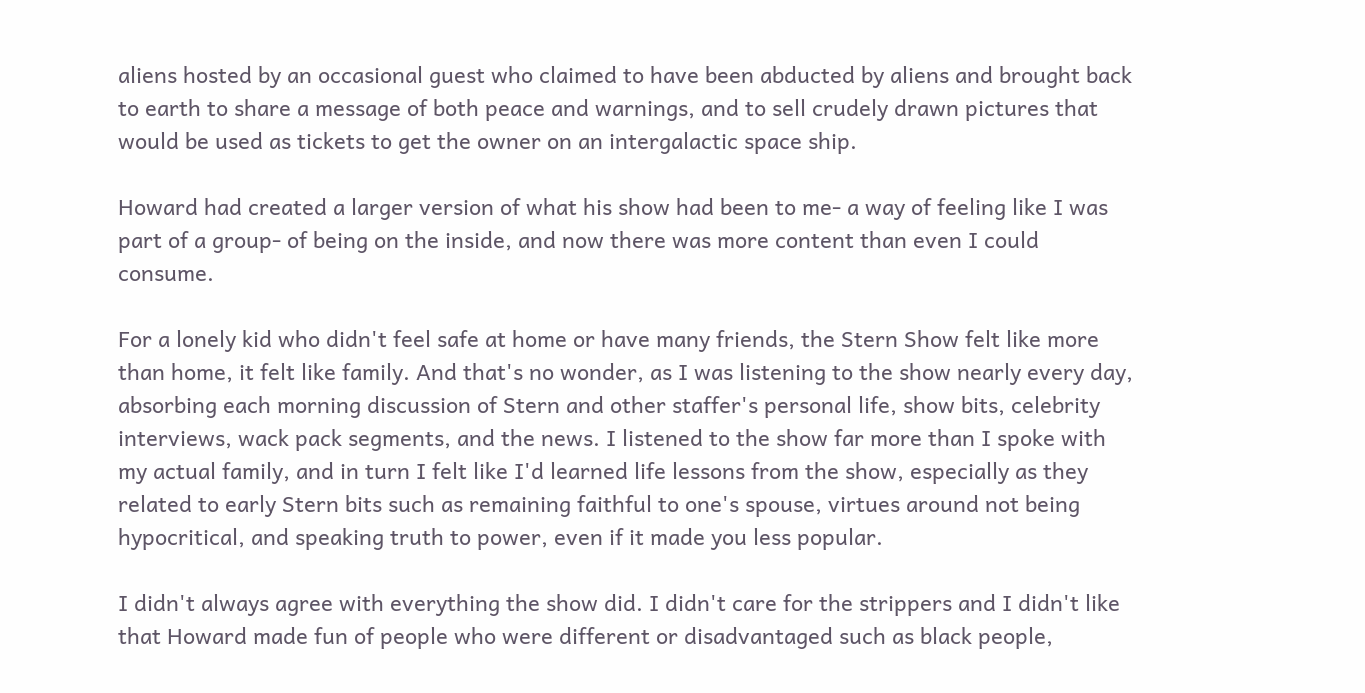aliens hosted by an occasional guest who claimed to have been abducted by aliens and brought back to earth to share a message of both peace and warnings, and to sell crudely drawn pictures that would be used as tickets to get the owner on an intergalactic space ship.

Howard had created a larger version of what his show had been to me- a way of feeling like I was part of a group- of being on the inside, and now there was more content than even I could consume.

For a lonely kid who didn't feel safe at home or have many friends, the Stern Show felt like more than home, it felt like family. And that's no wonder, as I was listening to the show nearly every day, absorbing each morning discussion of Stern and other staffer's personal life, show bits, celebrity interviews, wack pack segments, and the news. I listened to the show far more than I spoke with my actual family, and in turn I felt like I'd learned life lessons from the show, especially as they related to early Stern bits such as remaining faithful to one's spouse, virtues around not being hypocritical, and speaking truth to power, even if it made you less popular.

I didn't always agree with everything the show did. I didn't care for the strippers and I didn't like that Howard made fun of people who were different or disadvantaged such as black people,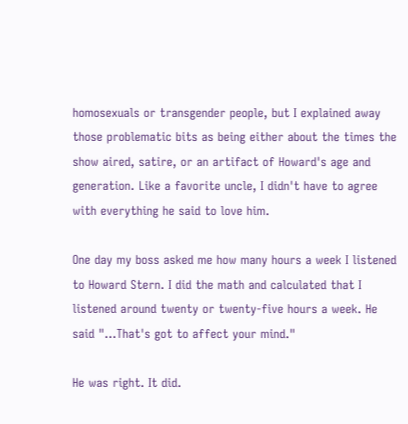homosexuals or transgender people, but I explained away those problematic bits as being either about the times the show aired, satire, or an artifact of Howard's age and generation. Like a favorite uncle, I didn't have to agree with everything he said to love him.

One day my boss asked me how many hours a week I listened to Howard Stern. I did the math and calculated that I listened around twenty or twenty-five hours a week. He said "...That's got to affect your mind."

He was right. It did.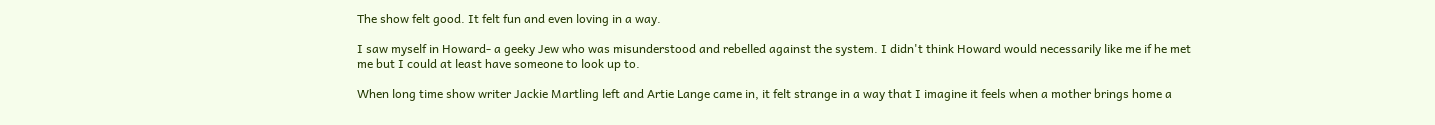The show felt good. It felt fun and even loving in a way.

I saw myself in Howard- a geeky Jew who was misunderstood and rebelled against the system. I didn't think Howard would necessarily like me if he met me but I could at least have someone to look up to.

When long time show writer Jackie Martling left and Artie Lange came in, it felt strange in a way that I imagine it feels when a mother brings home a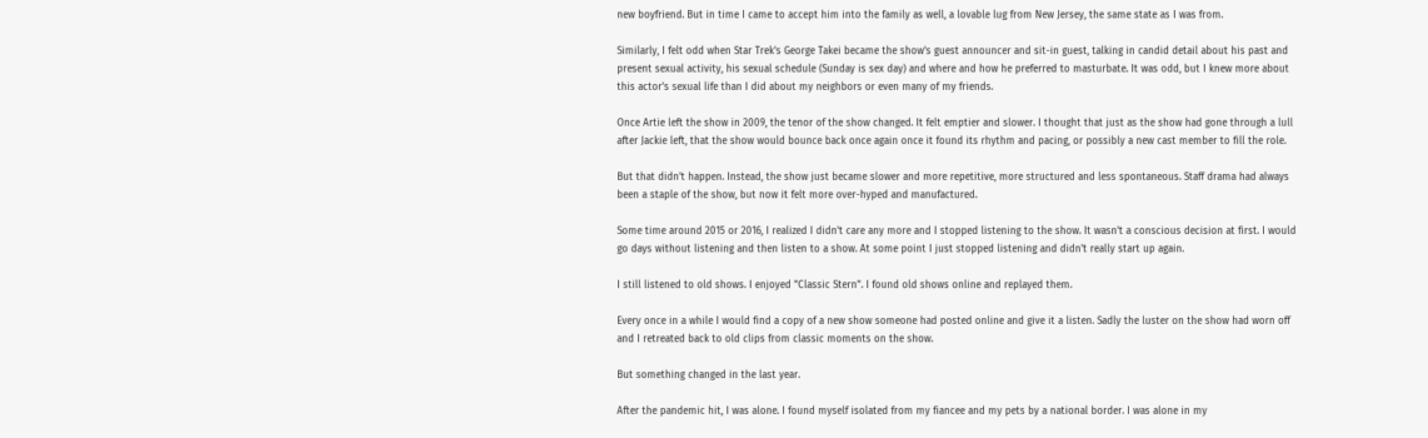new boyfriend. But in time I came to accept him into the family as well, a lovable lug from New Jersey, the same state as I was from.

Similarly, I felt odd when Star Trek's George Takei became the show's guest announcer and sit-in guest, talking in candid detail about his past and present sexual activity, his sexual schedule (Sunday is sex day) and where and how he preferred to masturbate. It was odd, but I knew more about this actor's sexual life than I did about my neighbors or even many of my friends.

Once Artie left the show in 2009, the tenor of the show changed. It felt emptier and slower. I thought that just as the show had gone through a lull after Jackie left, that the show would bounce back once again once it found its rhythm and pacing, or possibly a new cast member to fill the role.

But that didn't happen. Instead, the show just became slower and more repetitive, more structured and less spontaneous. Staff drama had always been a staple of the show, but now it felt more over-hyped and manufactured.

Some time around 2015 or 2016, I realized I didn't care any more and I stopped listening to the show. It wasn't a conscious decision at first. I would go days without listening and then listen to a show. At some point I just stopped listening and didn't really start up again.

I still listened to old shows. I enjoyed "Classic Stern". I found old shows online and replayed them.

Every once in a while I would find a copy of a new show someone had posted online and give it a listen. Sadly the luster on the show had worn off and I retreated back to old clips from classic moments on the show.

But something changed in the last year.

After the pandemic hit, I was alone. I found myself isolated from my fiancee and my pets by a national border. I was alone in my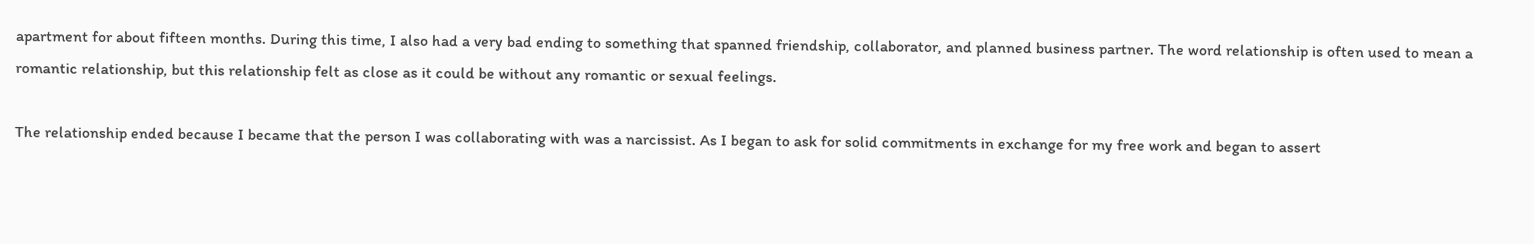apartment for about fifteen months. During this time, I also had a very bad ending to something that spanned friendship, collaborator, and planned business partner. The word relationship is often used to mean a romantic relationship, but this relationship felt as close as it could be without any romantic or sexual feelings.

The relationship ended because I became that the person I was collaborating with was a narcissist. As I began to ask for solid commitments in exchange for my free work and began to assert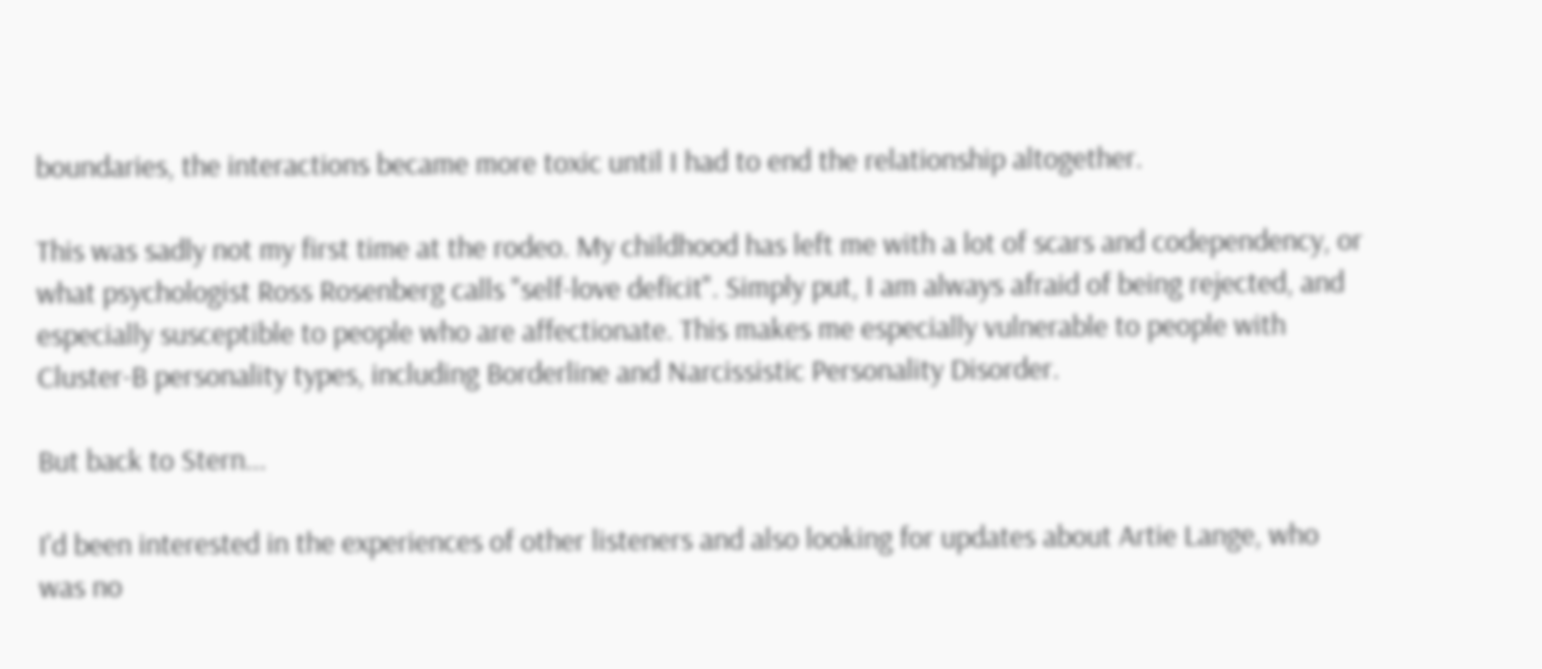boundaries, the interactions became more toxic until I had to end the relationship altogether.

This was sadly not my first time at the rodeo. My childhood has left me with a lot of scars and codependency, or what psychologist Ross Rosenberg calls "self-love deficit". Simply put, I am always afraid of being rejected, and especially susceptible to people who are affectionate. This makes me especially vulnerable to people with Cluster-B personality types, including Borderline and Narcissistic Personality Disorder.

But back to Stern...

I'd been interested in the experiences of other listeners and also looking for updates about Artie Lange, who was no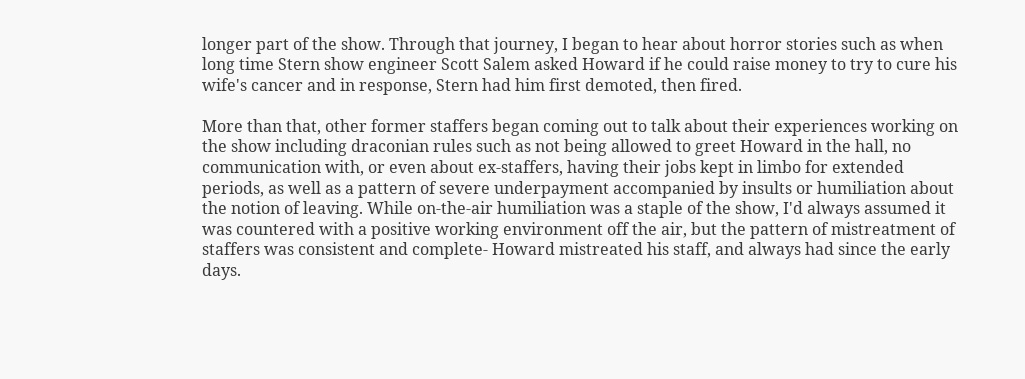longer part of the show. Through that journey, I began to hear about horror stories such as when long time Stern show engineer Scott Salem asked Howard if he could raise money to try to cure his wife's cancer and in response, Stern had him first demoted, then fired.

More than that, other former staffers began coming out to talk about their experiences working on the show including draconian rules such as not being allowed to greet Howard in the hall, no communication with, or even about ex-staffers, having their jobs kept in limbo for extended periods, as well as a pattern of severe underpayment accompanied by insults or humiliation about the notion of leaving. While on-the-air humiliation was a staple of the show, I'd always assumed it was countered with a positive working environment off the air, but the pattern of mistreatment of staffers was consistent and complete- Howard mistreated his staff, and always had since the early days.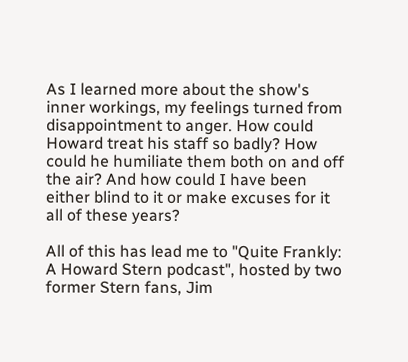As I learned more about the show's inner workings, my feelings turned from disappointment to anger. How could Howard treat his staff so badly? How could he humiliate them both on and off the air? And how could I have been either blind to it or make excuses for it all of these years?

All of this has lead me to "Quite Frankly: A Howard Stern podcast", hosted by two former Stern fans, Jim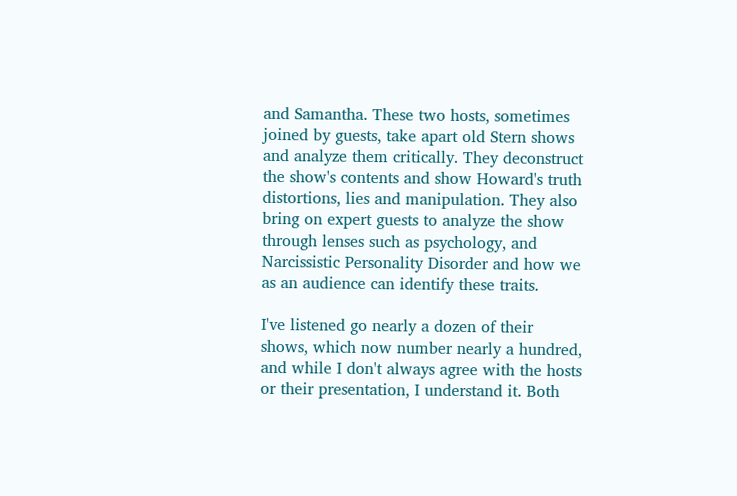and Samantha. These two hosts, sometimes joined by guests, take apart old Stern shows and analyze them critically. They deconstruct the show's contents and show Howard's truth distortions, lies and manipulation. They also bring on expert guests to analyze the show through lenses such as psychology, and Narcissistic Personality Disorder and how we as an audience can identify these traits.

I've listened go nearly a dozen of their shows, which now number nearly a hundred, and while I don't always agree with the hosts or their presentation, I understand it. Both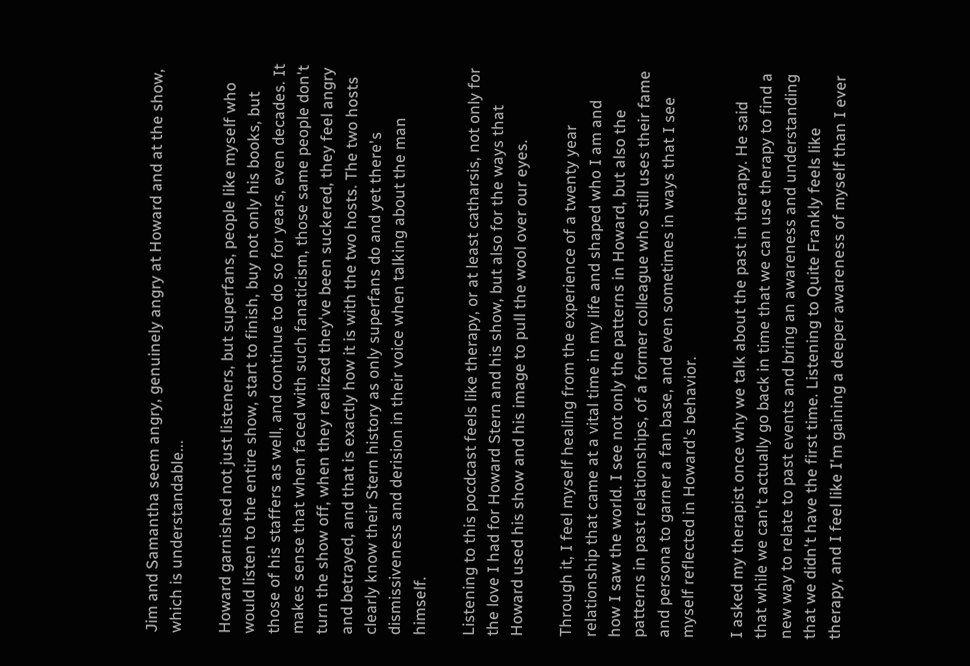Jim and Samantha seem angry, genuinely angry at Howard and at the show, which is understandable...

Howard garnished not just listeners, but superfans, people like myself who would listen to the entire show, start to finish, buy not only his books, but those of his staffers as well, and continue to do so for years, even decades. It makes sense that when faced with such fanaticism, those same people don't turn the show off, when they realized they've been suckered, they feel angry and betrayed, and that is exactly how it is with the two hosts. The two hosts clearly know their Stern history as only superfans do and yet there's dismissiveness and derision in their voice when talking about the man himself.

Listening to this pocdcast feels like therapy, or at least catharsis, not only for the love I had for Howard Stern and his show, but also for the ways that Howard used his show and his image to pull the wool over our eyes.

Through it, I feel myself healing from the experience of a twenty year relationship that came at a vital time in my life and shaped who I am and how I saw the world. I see not only the patterns in Howard, but also the patterns in past relationships, of a former colleague who still uses their fame and persona to garner a fan base, and even sometimes in ways that I see myself reflected in Howard's behavior.

I asked my therapist once why we talk about the past in therapy. He said that while we can't actually go back in time that we can use therapy to find a new way to relate to past events and bring an awareness and understanding that we didn't have the first time. Listening to Quite Frankly feels like therapy, and I feel like I'm gaining a deeper awareness of myself than I ever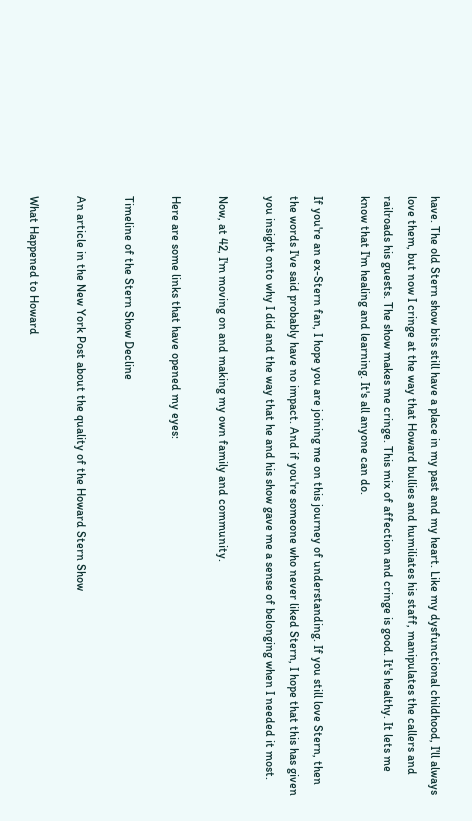have. The old Stern show bits still have a place in my past and my heart. Like my dysfunctional childhood, I'll always love them, but now I cringe at the way that Howard bullies and humiliates his staff, manipulates the callers and railroads his guests. The show makes me cringe. This mix of affection and cringe is good. It's healthy. It lets me know that I'm healing and learning. It's all anyone can do.

If you're an ex-Stern fan, I hope you are joining me on this journey of understanding. If you still love Stern, then the words I've said probably have no impact. And if you're someone who never liked Stern, I hope that this has given you insight onto why I did and the way that he and his show gave me a sense of belonging when I needed it most.

Now, at 42, I'm moving on and making my own family and community.

Here are some links that have opened my eyes:

Timeline of the Stern Show Decline

An article in the New York Post about the quality of the Howard Stern Show

What Happened to Howard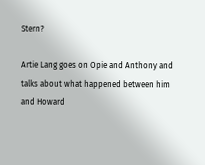Stern?

Artie Lang goes on Opie and Anthony and talks about what happened between him and Howard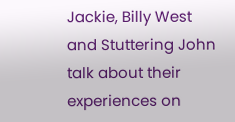Jackie, Billy West and Stuttering John talk about their experiences on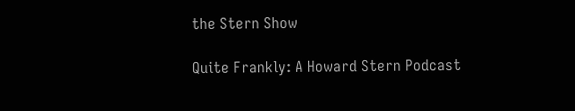the Stern Show

Quite Frankly: A Howard Stern Podcast